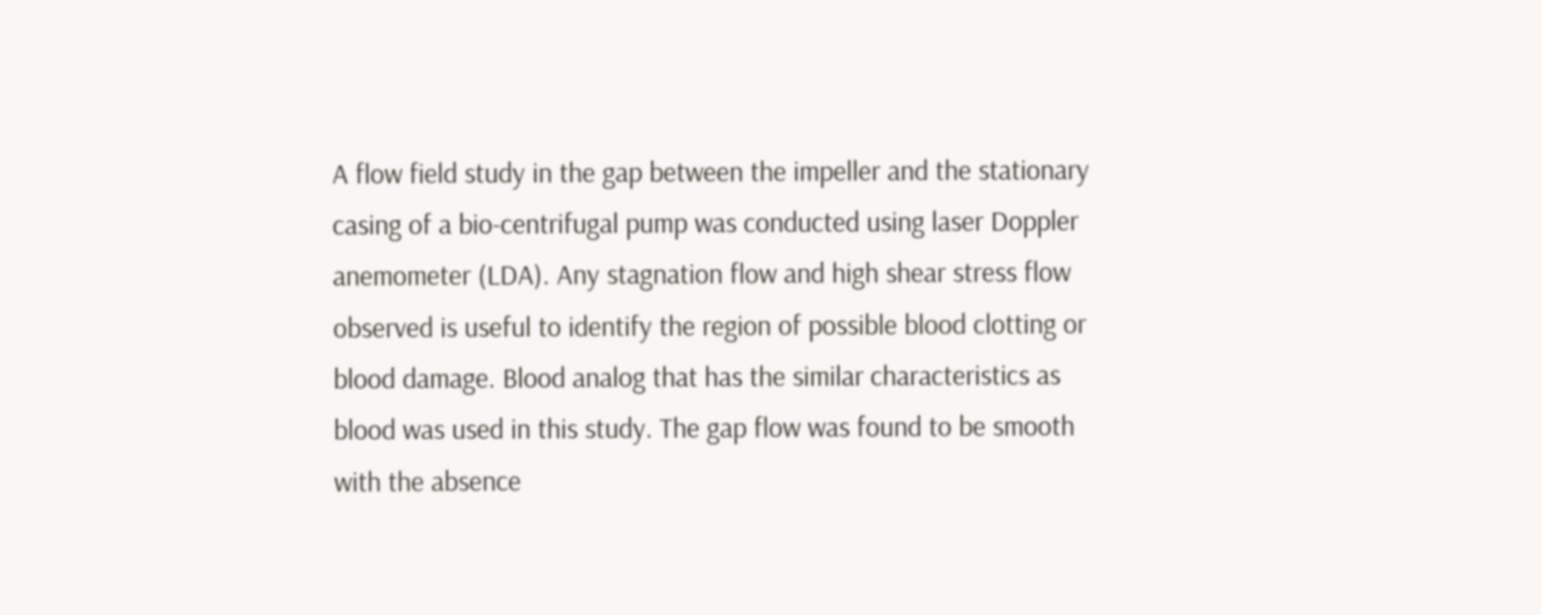A flow field study in the gap between the impeller and the stationary casing of a bio-centrifugal pump was conducted using laser Doppler anemometer (LDA). Any stagnation flow and high shear stress flow observed is useful to identify the region of possible blood clotting or blood damage. Blood analog that has the similar characteristics as blood was used in this study. The gap flow was found to be smooth with the absence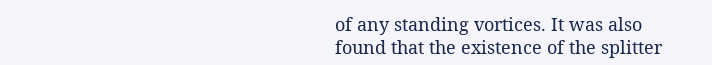of any standing vortices. It was also found that the existence of the splitter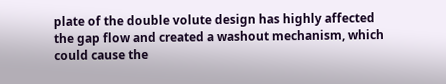plate of the double volute design has highly affected the gap flow and created a washout mechanism, which could cause the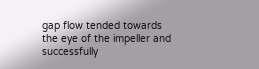gap flow tended towards the eye of the impeller and successfully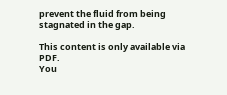prevent the fluid from being stagnated in the gap.

This content is only available via PDF.
You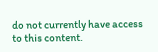do not currently have access to this content.